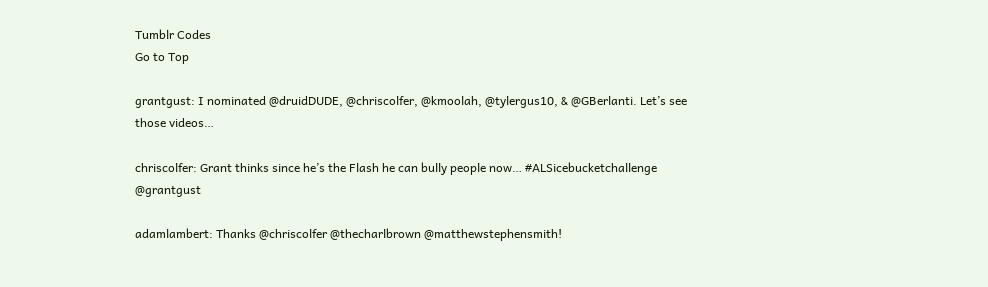Tumblr Codes
Go to Top

grantgust: I nominated @druidDUDE, @chriscolfer, @kmoolah, @tylergus10, & @GBerlanti. Let’s see those videos…

chriscolfer: Grant thinks since he’s the Flash he can bully people now… #ALSicebucketchallenge @grantgust

adamlambert: Thanks @chriscolfer @thecharlbrown @matthewstephensmith!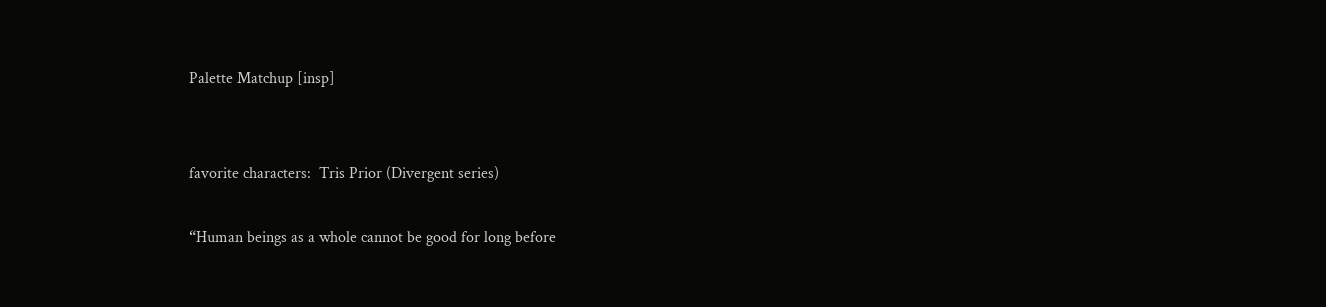Palette Matchup [insp]


favorite characters:  Tris Prior (Divergent series)

“Human beings as a whole cannot be good for long before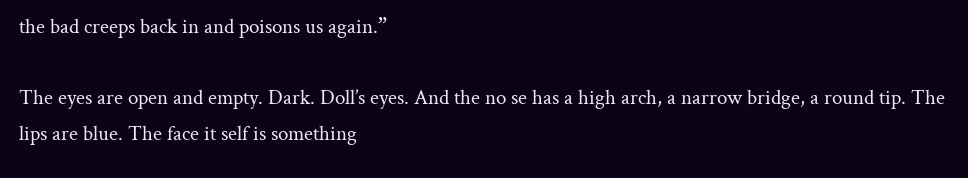the bad creeps back in and poisons us again.”

The eyes are open and empty. Dark. Doll’s eyes. And the no se has a high arch, a narrow bridge, a round tip. The lips are blue. The face it self is something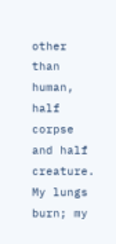other than human, half corpse and half creature. My lungs burn; my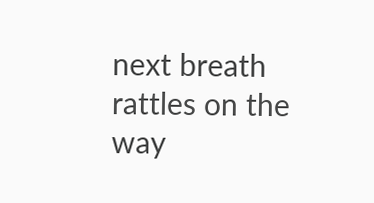next breath rattles on the way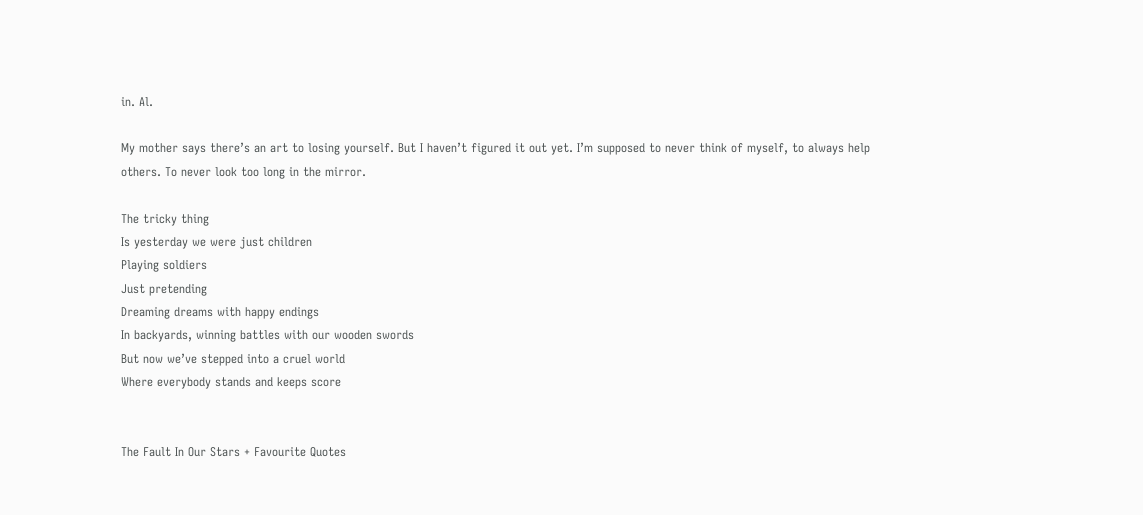in. Al.

My mother says there’s an art to losing yourself. But I haven’t figured it out yet. I’m supposed to never think of myself, to always help others. To never look too long in the mirror.

The tricky thing
Is yesterday we were just children
Playing soldiers
Just pretending
Dreaming dreams with happy endings
In backyards, winning battles with our wooden swords
But now we’ve stepped into a cruel world
Where everybody stands and keeps score


The Fault In Our Stars + Favourite Quotes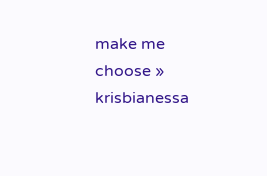make me choose » krisbianessa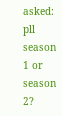asked: pll season 1 or season 2?